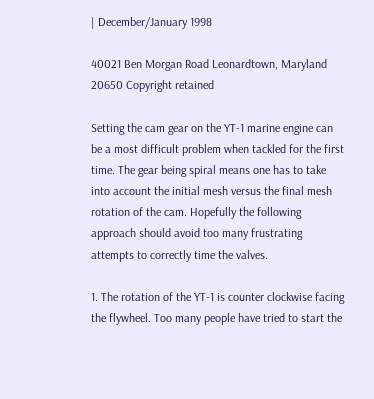| December/January 1998

40021 Ben Morgan Road Leonardtown, Maryland 20650 Copyright retained

Setting the cam gear on the YT-1 marine engine can be a most difficult problem when tackled for the first time. The gear being spiral means one has to take into account the initial mesh versus the final mesh rotation of the cam. Hopefully the following approach should avoid too many frustrating attempts to correctly time the valves.

1. The rotation of the YT-1 is counter clockwise facing the flywheel. Too many people have tried to start the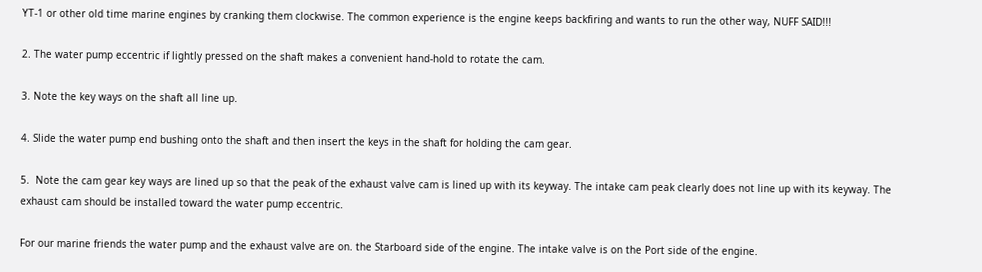YT-1 or other old time marine engines by cranking them clockwise. The common experience is the engine keeps backfiring and wants to run the other way, NUFF SAID!!!

2. The water pump eccentric if lightly pressed on the shaft makes a convenient hand-hold to rotate the cam.

3. Note the key ways on the shaft all line up.

4. Slide the water pump end bushing onto the shaft and then insert the keys in the shaft for holding the cam gear.

5.  Note the cam gear key ways are lined up so that the peak of the exhaust valve cam is lined up with its keyway. The intake cam peak clearly does not line up with its keyway. The exhaust cam should be installed toward the water pump eccentric.

For our marine friends the water pump and the exhaust valve are on. the Starboard side of the engine. The intake valve is on the Port side of the engine.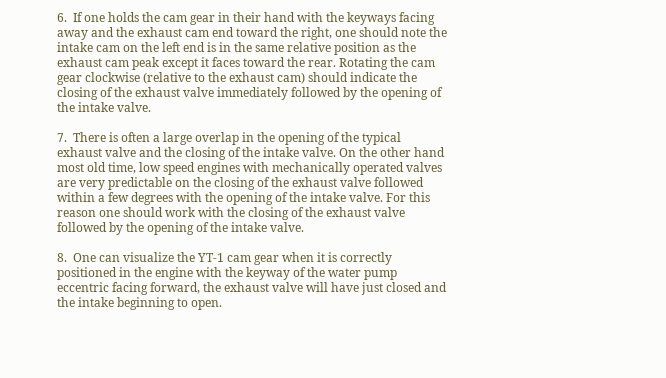6.  If one holds the cam gear in their hand with the keyways facing away and the exhaust cam end toward the right, one should note the intake cam on the left end is in the same relative position as the exhaust cam peak except it faces toward the rear. Rotating the cam gear clockwise (relative to the exhaust cam) should indicate the closing of the exhaust valve immediately followed by the opening of the intake valve.

7.  There is often a large overlap in the opening of the typical exhaust valve and the closing of the intake valve. On the other hand most old time, low speed engines with mechanically operated valves are very predictable on the closing of the exhaust valve followed within a few degrees with the opening of the intake valve. For this reason one should work with the closing of the exhaust valve followed by the opening of the intake valve.

8.  One can visualize the YT-1 cam gear when it is correctly positioned in the engine with the keyway of the water pump eccentric facing forward, the exhaust valve will have just closed and the intake beginning to open.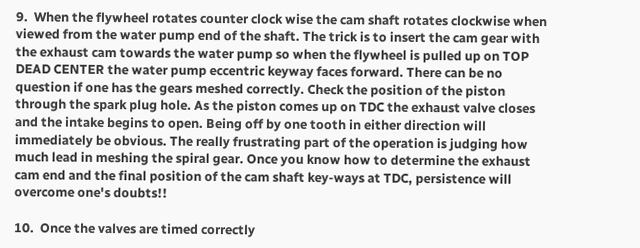9.  When the flywheel rotates counter clock wise the cam shaft rotates clockwise when viewed from the water pump end of the shaft. The trick is to insert the cam gear with the exhaust cam towards the water pump so when the flywheel is pulled up on TOP DEAD CENTER the water pump eccentric keyway faces forward. There can be no question if one has the gears meshed correctly. Check the position of the piston through the spark plug hole. As the piston comes up on TDC the exhaust valve closes and the intake begins to open. Being off by one tooth in either direction will immediately be obvious. The really frustrating part of the operation is judging how much lead in meshing the spiral gear. Once you know how to determine the exhaust cam end and the final position of the cam shaft key-ways at TDC, persistence will overcome one's doubts!!

10.  Once the valves are timed correctly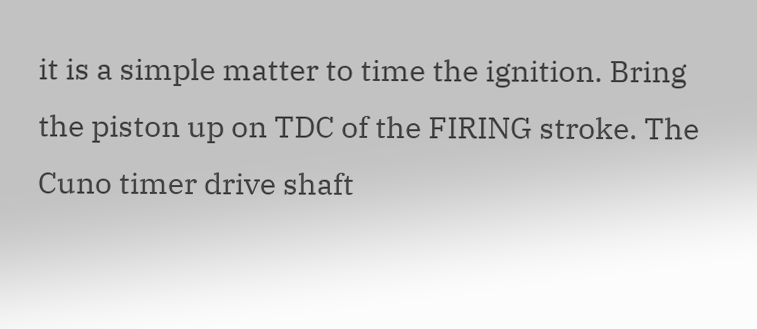it is a simple matter to time the ignition. Bring the piston up on TDC of the FIRING stroke. The Cuno timer drive shaft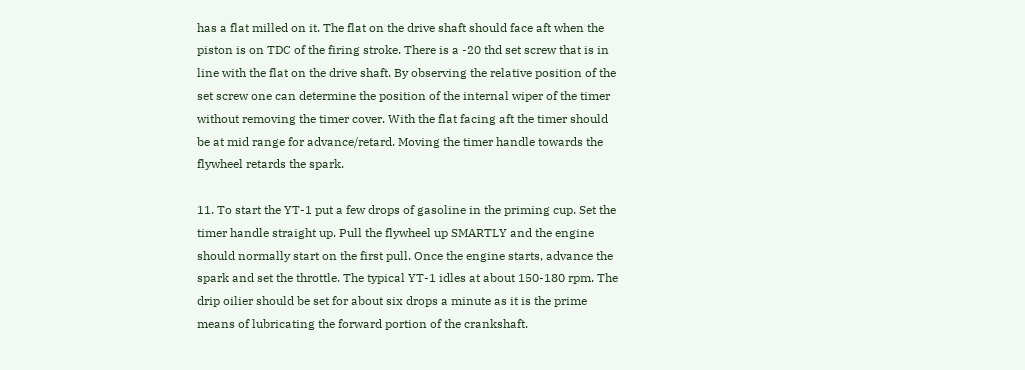has a flat milled on it. The flat on the drive shaft should face aft when the piston is on TDC of the firing stroke. There is a -20 thd set screw that is in line with the flat on the drive shaft. By observing the relative position of the set screw one can determine the position of the internal wiper of the timer without removing the timer cover. With the flat facing aft the timer should be at mid range for advance/retard. Moving the timer handle towards the flywheel retards the spark.

11. To start the YT-1 put a few drops of gasoline in the priming cup. Set the timer handle straight up. Pull the flywheel up SMARTLY and the engine should normally start on the first pull. Once the engine starts, advance the spark and set the throttle. The typical YT-1 idles at about 150-180 rpm. The drip oilier should be set for about six drops a minute as it is the prime means of lubricating the forward portion of the crankshaft.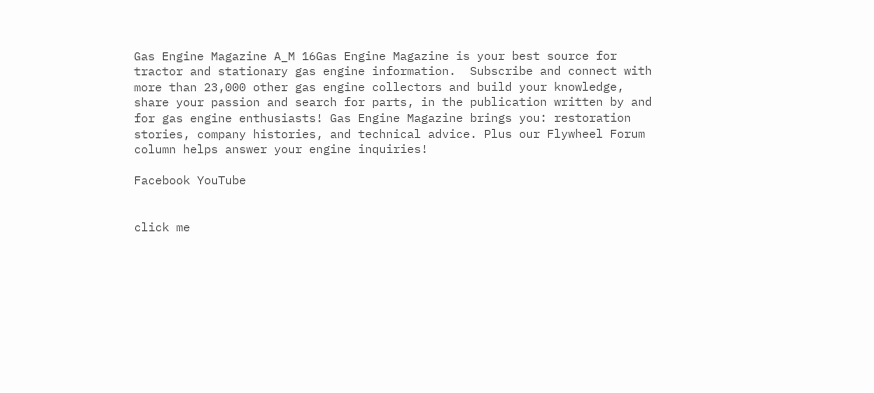Gas Engine Magazine A_M 16Gas Engine Magazine is your best source for tractor and stationary gas engine information.  Subscribe and connect with more than 23,000 other gas engine collectors and build your knowledge, share your passion and search for parts, in the publication written by and for gas engine enthusiasts! Gas Engine Magazine brings you: restoration stories, company histories, and technical advice. Plus our Flywheel Forum column helps answer your engine inquiries!

Facebook YouTube


click me